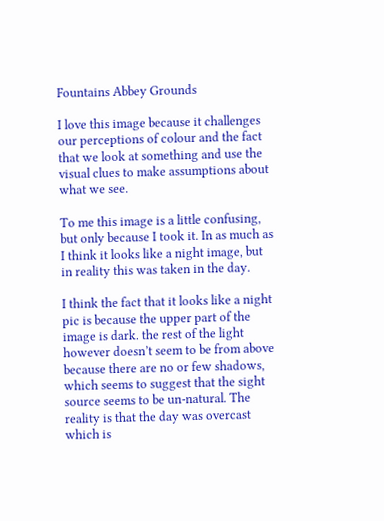Fountains Abbey Grounds

I love this image because it challenges our perceptions of colour and the fact that we look at something and use the visual clues to make assumptions about what we see.

To me this image is a little confusing, but only because I took it. In as much as I think it looks like a night image, but in reality this was taken in the day.

I think the fact that it looks like a night pic is because the upper part of the image is dark. the rest of the light however doesn’t seem to be from above because there are no or few shadows, which seems to suggest that the sight source seems to be un-natural. The reality is that the day was overcast which is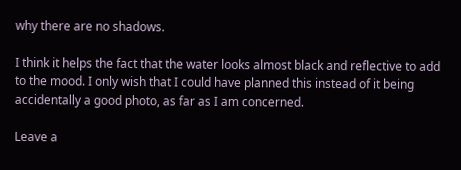why there are no shadows.

I think it helps the fact that the water looks almost black and reflective to add to the mood. I only wish that I could have planned this instead of it being accidentally a good photo, as far as I am concerned.

Leave a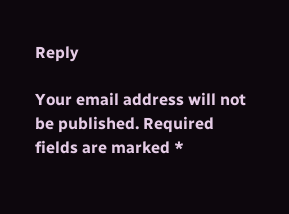Reply

Your email address will not be published. Required fields are marked *